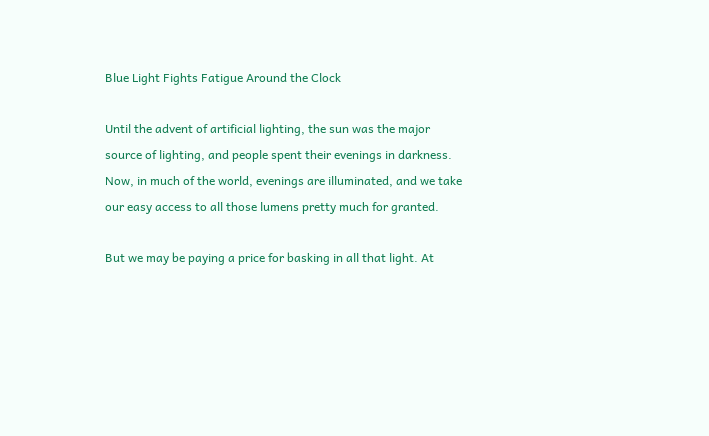Blue Light Fights Fatigue Around the Clock

Until the advent of artificial lighting, the sun was the major source of lighting, and people spent their evenings in darkness. Now, in much of the world, evenings are illuminated, and we take our easy access to all those lumens pretty much for granted.

But we may be paying a price for basking in all that light. At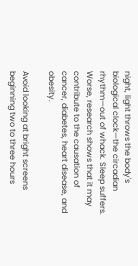night, light throws the body's biological clock—the circadian rhythm—out of whack. Sleep suffers. Worse, research shows that it may contribute to the causation of cancer, diabetes, heart disease, and obesity.

Avoid looking at bright screens beginning two to three hours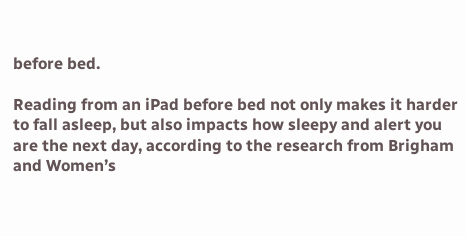before bed.

Reading from an iPad before bed not only makes it harder to fall asleep, but also impacts how sleepy and alert you are the next day, according to the research from Brigham and Women’s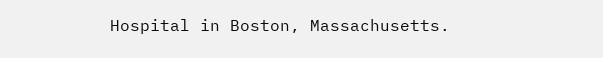Hospital in Boston, Massachusetts.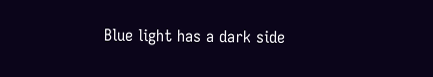Blue light has a dark side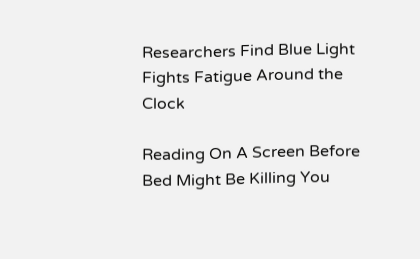Researchers Find Blue Light Fights Fatigue Around the Clock

Reading On A Screen Before Bed Might Be Killing You